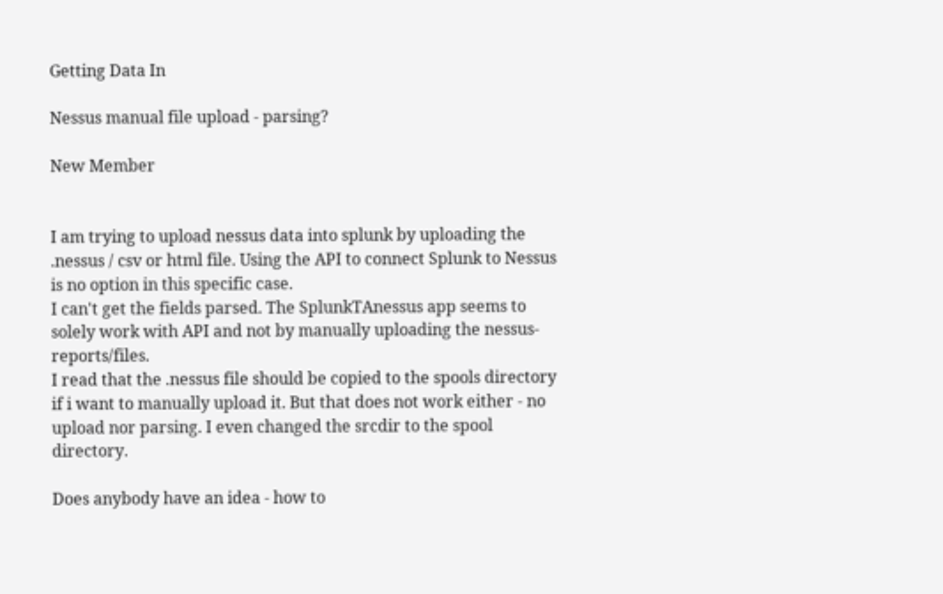Getting Data In

Nessus manual file upload - parsing?

New Member


I am trying to upload nessus data into splunk by uploading the .nessus / csv or html file. Using the API to connect Splunk to Nessus is no option in this specific case.
I can't get the fields parsed. The SplunkTAnessus app seems to solely work with API and not by manually uploading the nessus-reports/files.
I read that the .nessus file should be copied to the spools directory if i want to manually upload it. But that does not work either - no upload nor parsing. I even changed the srcdir to the spool directory.

Does anybody have an idea - how to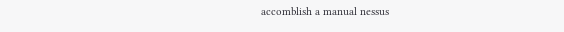accomblish a manual nessus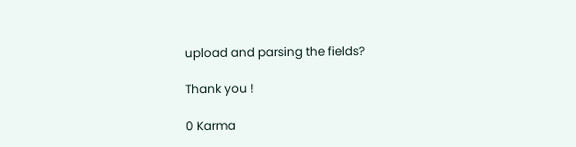upload and parsing the fields?

Thank you !

0 Karma